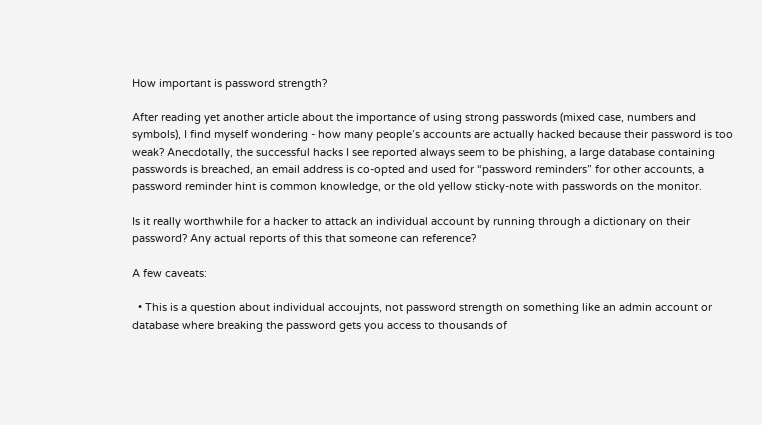How important is password strength?

After reading yet another article about the importance of using strong passwords (mixed case, numbers and symbols), I find myself wondering - how many people’s accounts are actually hacked because their password is too weak? Anecdotally, the successful hacks I see reported always seem to be phishing, a large database containing passwords is breached, an email address is co-opted and used for “password reminders” for other accounts, a password reminder hint is common knowledge, or the old yellow sticky-note with passwords on the monitor.

Is it really worthwhile for a hacker to attack an individual account by running through a dictionary on their password? Any actual reports of this that someone can reference?

A few caveats:

  • This is a question about individual accoujnts, not password strength on something like an admin account or database where breaking the password gets you access to thousands of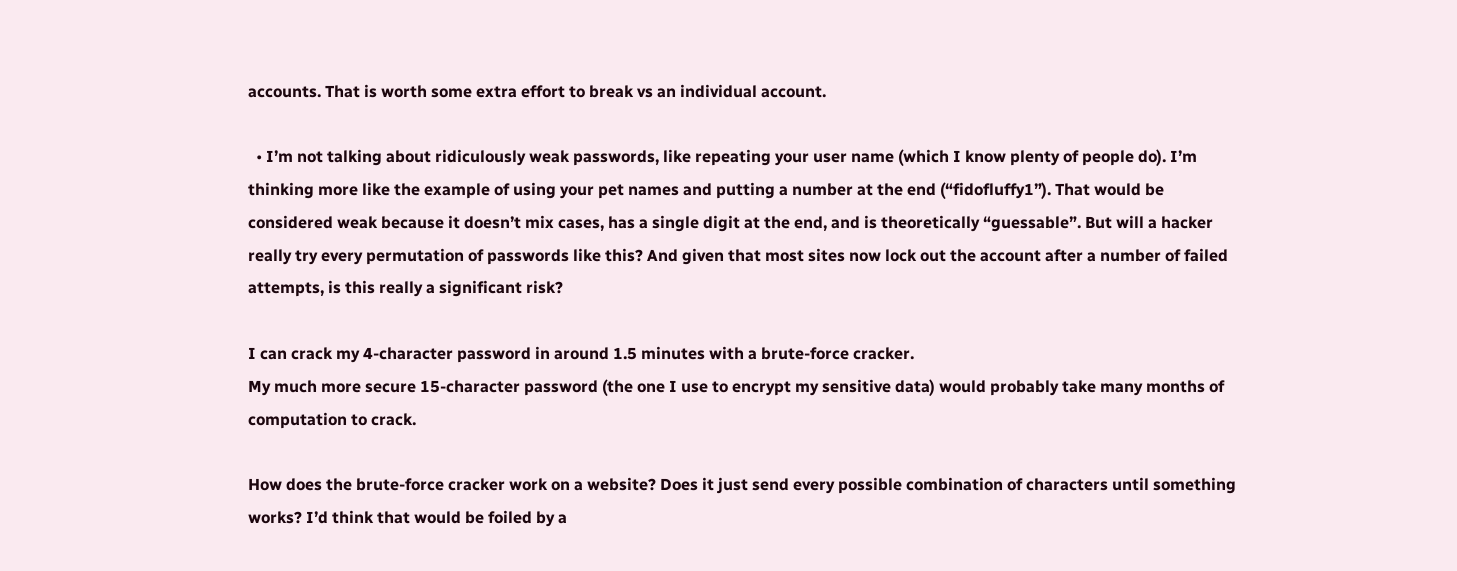accounts. That is worth some extra effort to break vs an individual account.

  • I’m not talking about ridiculously weak passwords, like repeating your user name (which I know plenty of people do). I’m thinking more like the example of using your pet names and putting a number at the end (“fidofluffy1”). That would be considered weak because it doesn’t mix cases, has a single digit at the end, and is theoretically “guessable”. But will a hacker really try every permutation of passwords like this? And given that most sites now lock out the account after a number of failed attempts, is this really a significant risk?

I can crack my 4-character password in around 1.5 minutes with a brute-force cracker.
My much more secure 15-character password (the one I use to encrypt my sensitive data) would probably take many months of computation to crack.

How does the brute-force cracker work on a website? Does it just send every possible combination of characters until something works? I’d think that would be foiled by a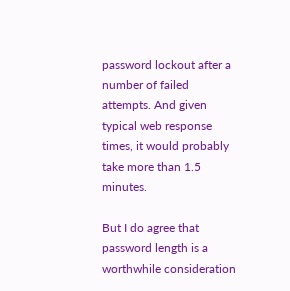password lockout after a number of failed attempts. And given typical web response times, it would probably take more than 1.5 minutes.

But I do agree that password length is a worthwhile consideration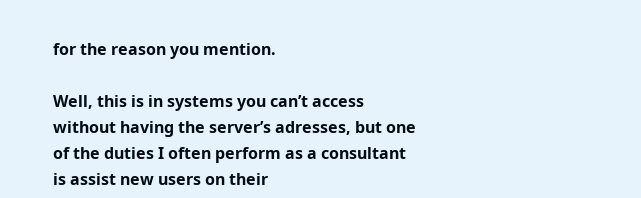for the reason you mention.

Well, this is in systems you can’t access without having the server’s adresses, but one of the duties I often perform as a consultant is assist new users on their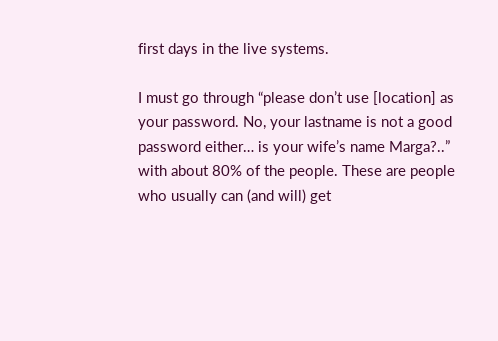first days in the live systems.

I must go through “please don’t use [location] as your password. No, your lastname is not a good password either… is your wife’s name Marga?..” with about 80% of the people. These are people who usually can (and will) get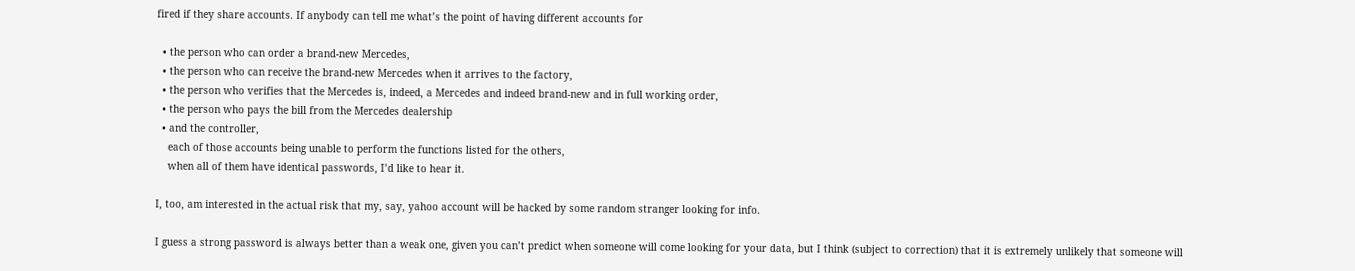fired if they share accounts. If anybody can tell me what’s the point of having different accounts for

  • the person who can order a brand-new Mercedes,
  • the person who can receive the brand-new Mercedes when it arrives to the factory,
  • the person who verifies that the Mercedes is, indeed, a Mercedes and indeed brand-new and in full working order,
  • the person who pays the bill from the Mercedes dealership
  • and the controller,
    each of those accounts being unable to perform the functions listed for the others,
    when all of them have identical passwords, I’d like to hear it.

I, too, am interested in the actual risk that my, say, yahoo account will be hacked by some random stranger looking for info.

I guess a strong password is always better than a weak one, given you can’t predict when someone will come looking for your data, but I think (subject to correction) that it is extremely unlikely that someone will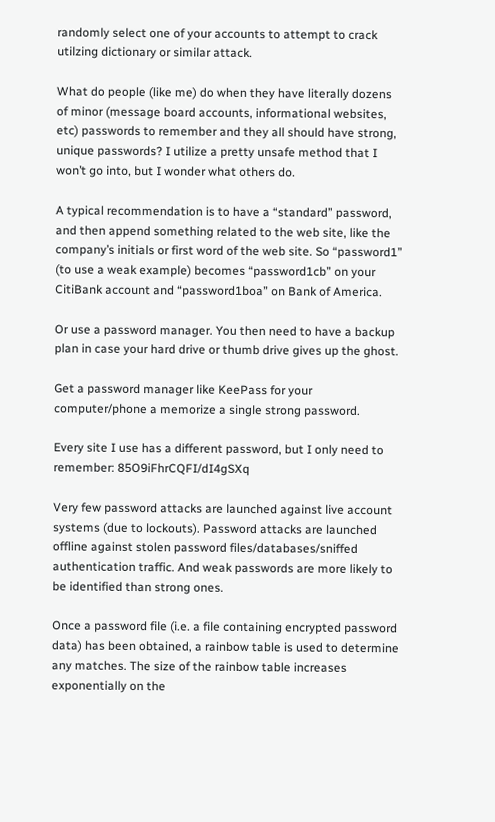randomly select one of your accounts to attempt to crack utilzing dictionary or similar attack.

What do people (like me) do when they have literally dozens of minor (message board accounts, informational websites, etc) passwords to remember and they all should have strong, unique passwords? I utilize a pretty unsafe method that I won’t go into, but I wonder what others do.

A typical recommendation is to have a “standard” password, and then append something related to the web site, like the company’s initials or first word of the web site. So “password1” (to use a weak example) becomes “password1cb” on your CitiBank account and “password1boa” on Bank of America.

Or use a password manager. You then need to have a backup plan in case your hard drive or thumb drive gives up the ghost.

Get a password manager like KeePass for your computer/phone a memorize a single strong password.

Every site I use has a different password, but I only need to remember: 85O9iFhrCQFI/dI4gSXq

Very few password attacks are launched against live account systems (due to lockouts). Password attacks are launched offline against stolen password files/databases/sniffed authentication traffic. And weak passwords are more likely to be identified than strong ones.

Once a password file (i.e. a file containing encrypted password data) has been obtained, a rainbow table is used to determine any matches. The size of the rainbow table increases exponentially on the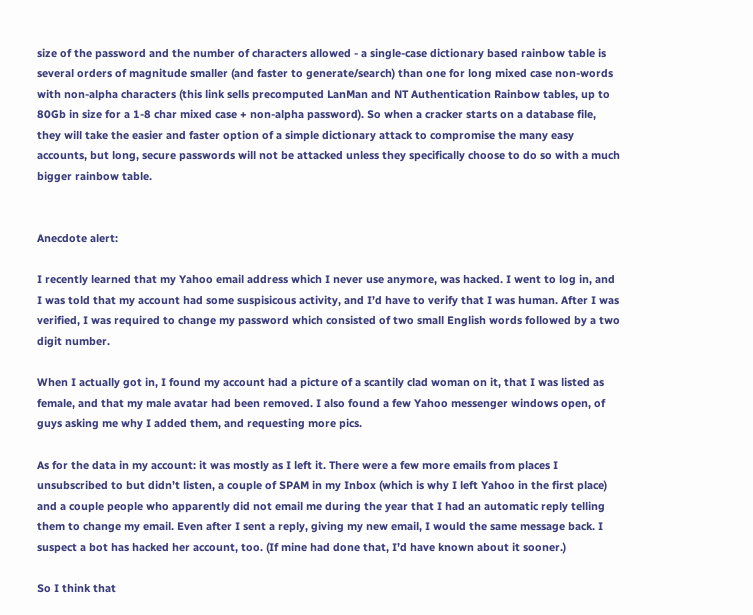size of the password and the number of characters allowed - a single-case dictionary based rainbow table is several orders of magnitude smaller (and faster to generate/search) than one for long mixed case non-words with non-alpha characters (this link sells precomputed LanMan and NT Authentication Rainbow tables, up to 80Gb in size for a 1-8 char mixed case + non-alpha password). So when a cracker starts on a database file, they will take the easier and faster option of a simple dictionary attack to compromise the many easy accounts, but long, secure passwords will not be attacked unless they specifically choose to do so with a much bigger rainbow table.


Anecdote alert:

I recently learned that my Yahoo email address which I never use anymore, was hacked. I went to log in, and I was told that my account had some suspisicous activity, and I’d have to verify that I was human. After I was verified, I was required to change my password which consisted of two small English words followed by a two digit number.

When I actually got in, I found my account had a picture of a scantily clad woman on it, that I was listed as female, and that my male avatar had been removed. I also found a few Yahoo messenger windows open, of guys asking me why I added them, and requesting more pics.

As for the data in my account: it was mostly as I left it. There were a few more emails from places I unsubscribed to but didn’t listen, a couple of SPAM in my Inbox (which is why I left Yahoo in the first place) and a couple people who apparently did not email me during the year that I had an automatic reply telling them to change my email. Even after I sent a reply, giving my new email, I would the same message back. I suspect a bot has hacked her account, too. (If mine had done that, I’d have known about it sooner.)

So I think that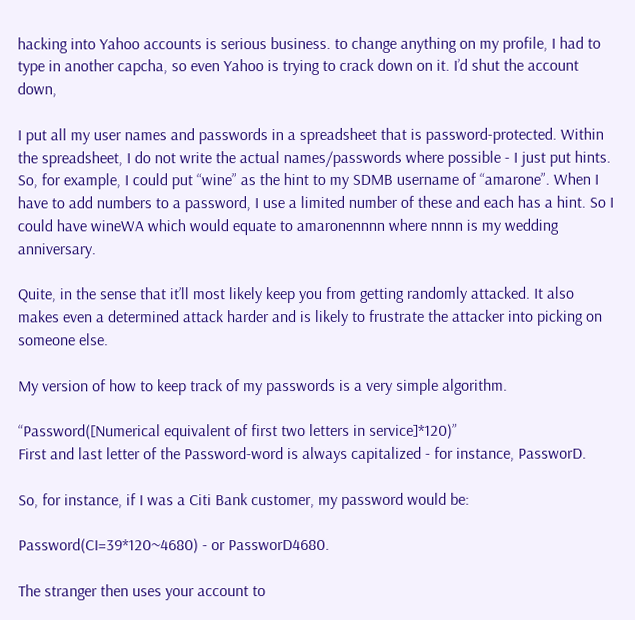hacking into Yahoo accounts is serious business. to change anything on my profile, I had to type in another capcha, so even Yahoo is trying to crack down on it. I’d shut the account down,

I put all my user names and passwords in a spreadsheet that is password-protected. Within the spreadsheet, I do not write the actual names/passwords where possible - I just put hints. So, for example, I could put “wine” as the hint to my SDMB username of “amarone”. When I have to add numbers to a password, I use a limited number of these and each has a hint. So I could have wineWA which would equate to amaronennnn where nnnn is my wedding anniversary.

Quite, in the sense that it’ll most likely keep you from getting randomly attacked. It also makes even a determined attack harder and is likely to frustrate the attacker into picking on someone else.

My version of how to keep track of my passwords is a very simple algorithm.

“Password([Numerical equivalent of first two letters in service]*120)”
First and last letter of the Password-word is always capitalized - for instance, PassworD.

So, for instance, if I was a Citi Bank customer, my password would be:

Password(CI=39*120~4680) - or PassworD4680.

The stranger then uses your account to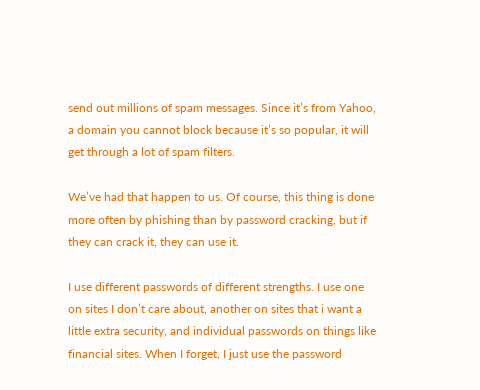send out millions of spam messages. Since it’s from Yahoo, a domain you cannot block because it’s so popular, it will get through a lot of spam filters.

We’ve had that happen to us. Of course, this thing is done more often by phishing than by password cracking, but if they can crack it, they can use it.

I use different passwords of different strengths. I use one on sites I don’t care about, another on sites that i want a little extra security, and individual passwords on things like financial sites. When I forget, I just use the password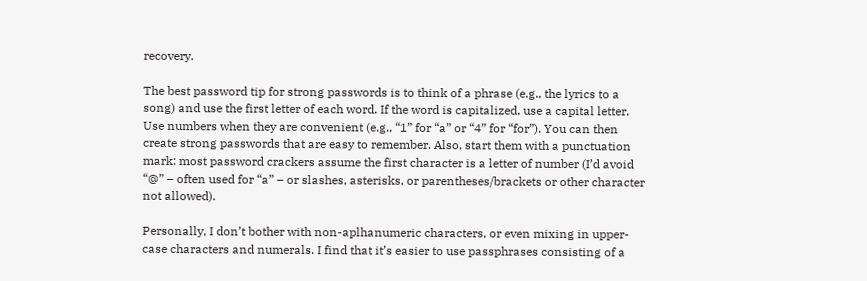recovery.

The best password tip for strong passwords is to think of a phrase (e.g., the lyrics to a song) and use the first letter of each word. If the word is capitalized, use a capital letter. Use numbers when they are convenient (e.g., “1” for “a” or “4” for “for”). You can then create strong passwords that are easy to remember. Also, start them with a punctuation mark: most password crackers assume the first character is a letter of number (I’d avoid “@” – often used for “a” – or slashes, asterisks, or parentheses/brackets or other character not allowed).

Personally, I don’t bother with non-aplhanumeric characters, or even mixing in upper-case characters and numerals. I find that it’s easier to use passphrases consisting of a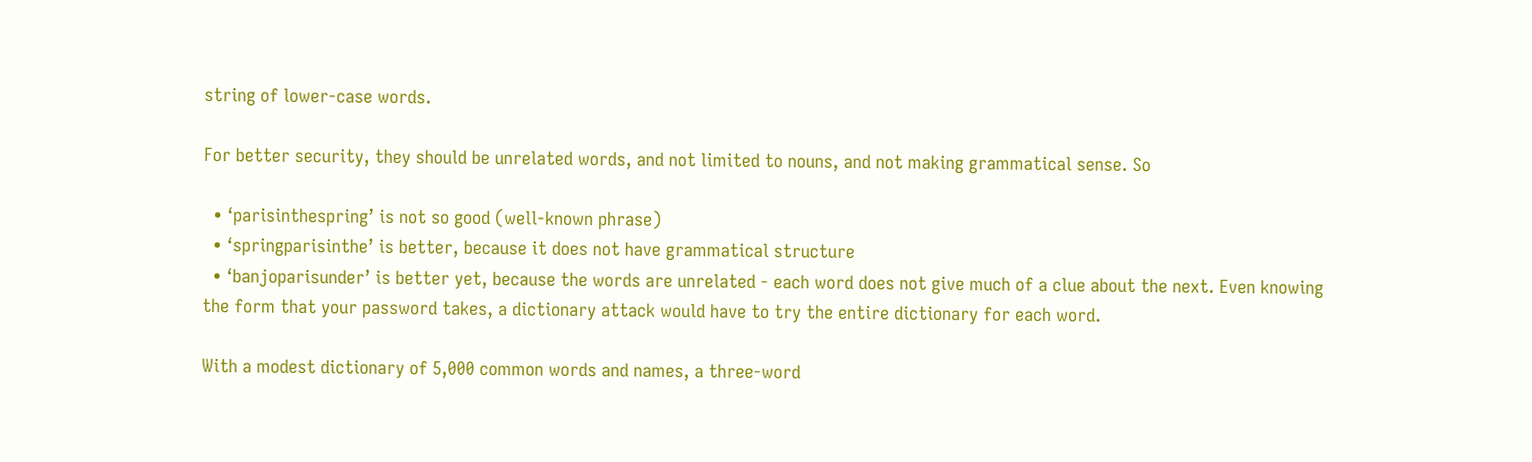string of lower-case words.

For better security, they should be unrelated words, and not limited to nouns, and not making grammatical sense. So

  • ‘parisinthespring’ is not so good (well-known phrase)
  • ‘springparisinthe’ is better, because it does not have grammatical structure
  • ‘banjoparisunder’ is better yet, because the words are unrelated - each word does not give much of a clue about the next. Even knowing the form that your password takes, a dictionary attack would have to try the entire dictionary for each word.

With a modest dictionary of 5,000 common words and names, a three-word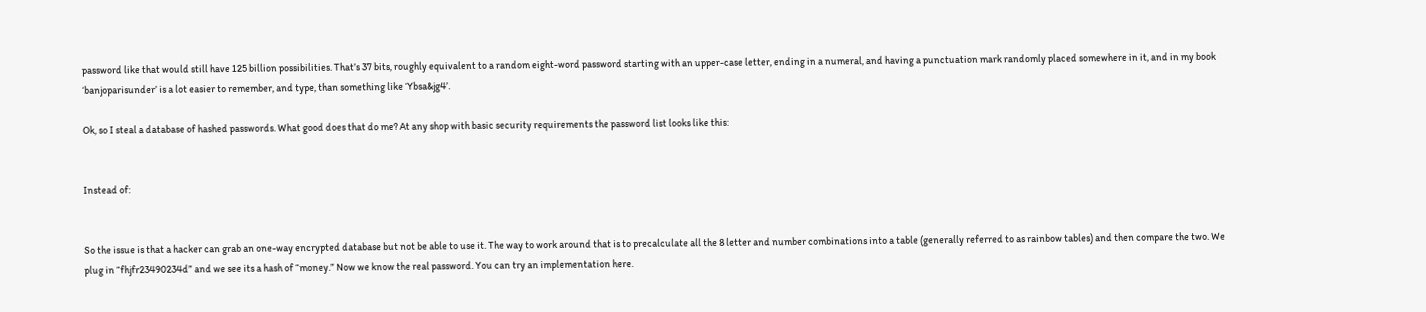password like that would still have 125 billion possibilities. That’s 37 bits, roughly equivalent to a random eight-word password starting with an upper-case letter, ending in a numeral, and having a punctuation mark randomly placed somewhere in it, and in my book ‘banjoparisunder’ is a lot easier to remember, and type, than something like ‘Ybsa&jg4’.

Ok, so I steal a database of hashed passwords. What good does that do me? At any shop with basic security requirements the password list looks like this:


Instead of:


So the issue is that a hacker can grab an one-way encrypted database but not be able to use it. The way to work around that is to precalculate all the 8 letter and number combinations into a table (generally referred to as rainbow tables) and then compare the two. We plug in “fhjfr23490234d” and we see its a hash of “money.” Now we know the real password. You can try an implementation here.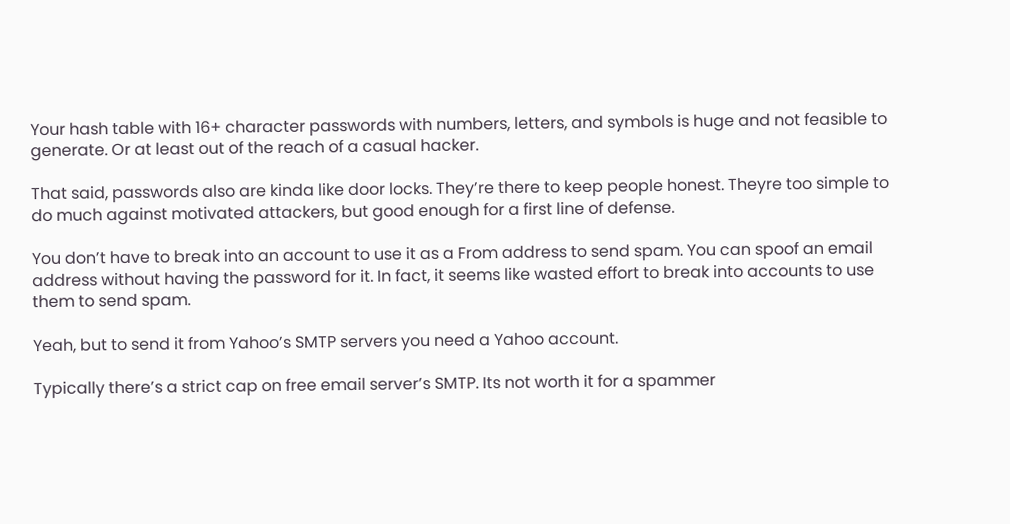Your hash table with 16+ character passwords with numbers, letters, and symbols is huge and not feasible to generate. Or at least out of the reach of a casual hacker.

That said, passwords also are kinda like door locks. They’re there to keep people honest. Theyre too simple to do much against motivated attackers, but good enough for a first line of defense.

You don’t have to break into an account to use it as a From address to send spam. You can spoof an email address without having the password for it. In fact, it seems like wasted effort to break into accounts to use them to send spam.

Yeah, but to send it from Yahoo’s SMTP servers you need a Yahoo account.

Typically there’s a strict cap on free email server’s SMTP. Its not worth it for a spammer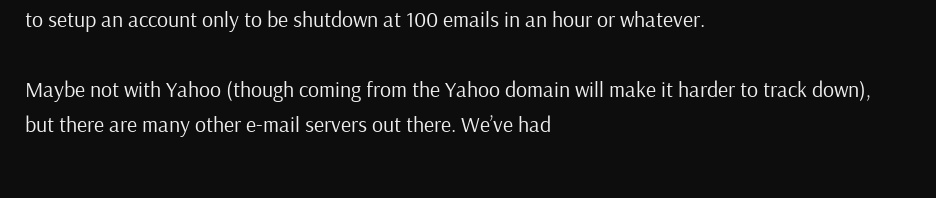to setup an account only to be shutdown at 100 emails in an hour or whatever.

Maybe not with Yahoo (though coming from the Yahoo domain will make it harder to track down), but there are many other e-mail servers out there. We’ve had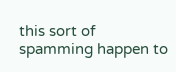this sort of spamming happen to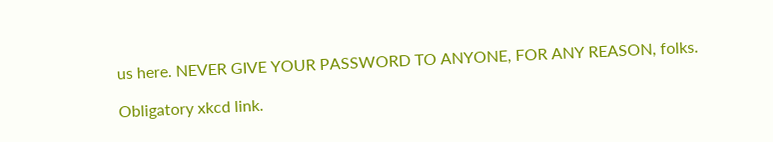us here. NEVER GIVE YOUR PASSWORD TO ANYONE, FOR ANY REASON, folks.

Obligatory xkcd link.